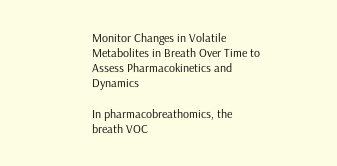Monitor Changes in Volatile Metabolites in Breath Over Time to Assess Pharmacokinetics and Dynamics

In pharmacobreathomics, the breath VOC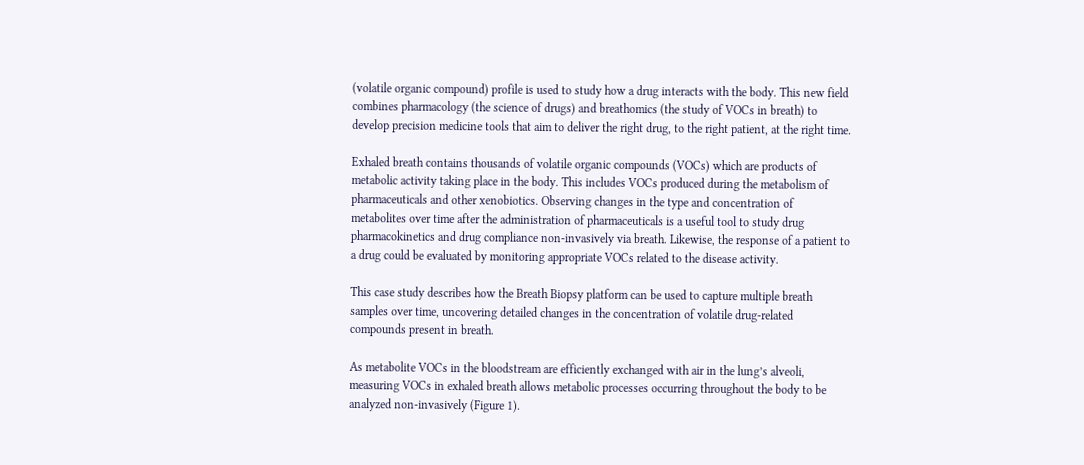(volatile organic compound) profile is used to study how a drug interacts with the body. This new field combines pharmacology (the science of drugs) and breathomics (the study of VOCs in breath) to develop precision medicine tools that aim to deliver the right drug, to the right patient, at the right time.

Exhaled breath contains thousands of volatile organic compounds (VOCs) which are products of metabolic activity taking place in the body. This includes VOCs produced during the metabolism of pharmaceuticals and other xenobiotics. Observing changes in the type and concentration of metabolites over time after the administration of pharmaceuticals is a useful tool to study drug pharmacokinetics and drug compliance non-invasively via breath. Likewise, the response of a patient to a drug could be evaluated by monitoring appropriate VOCs related to the disease activity.

This case study describes how the Breath Biopsy platform can be used to capture multiple breath samples over time, uncovering detailed changes in the concentration of volatile drug-related compounds present in breath.

As metabolite VOCs in the bloodstream are efficiently exchanged with air in the lung’s alveoli, measuring VOCs in exhaled breath allows metabolic processes occurring throughout the body to be analyzed non-invasively (Figure 1).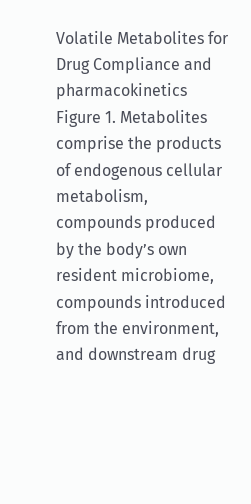Volatile Metabolites for Drug Compliance and pharmacokinetics
Figure 1. Metabolites comprise the products of endogenous cellular metabolism, compounds produced by the body’s own resident microbiome, compounds introduced from the environment, and downstream drug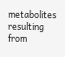metabolites resulting from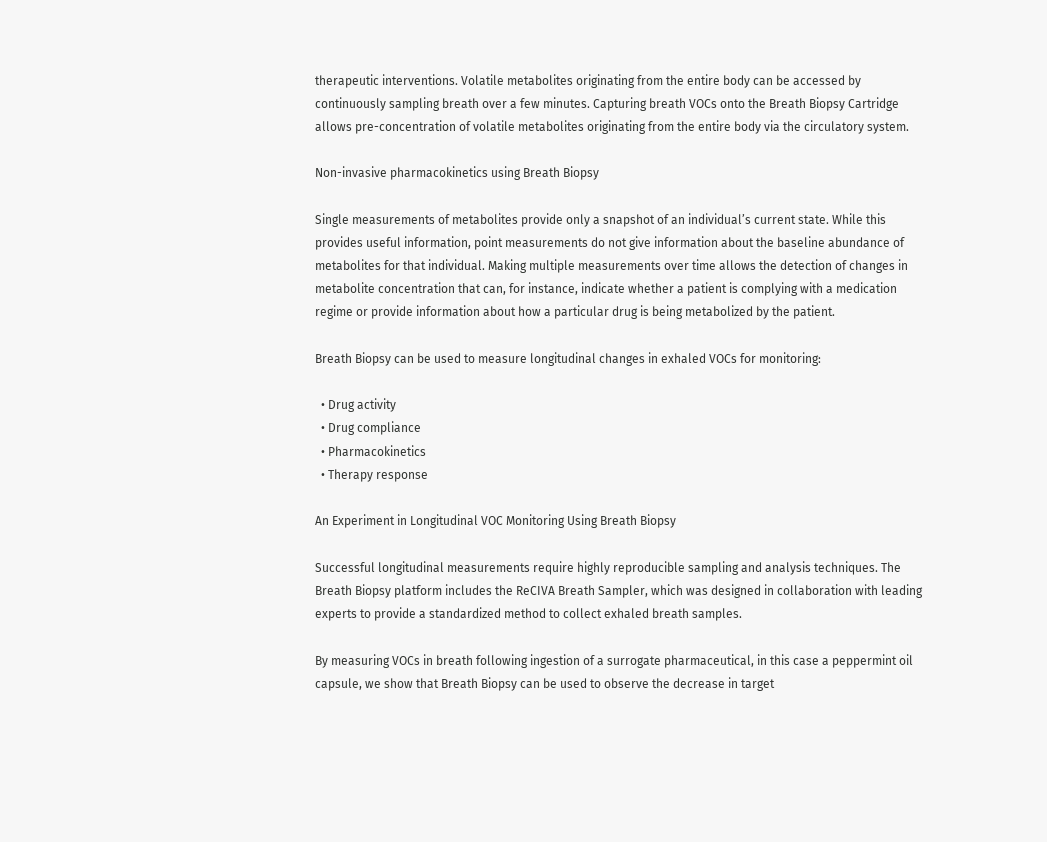therapeutic interventions. Volatile metabolites originating from the entire body can be accessed by continuously sampling breath over a few minutes. Capturing breath VOCs onto the Breath Biopsy Cartridge allows pre-concentration of volatile metabolites originating from the entire body via the circulatory system.

Non-invasive pharmacokinetics using Breath Biopsy

Single measurements of metabolites provide only a snapshot of an individual’s current state. While this provides useful information, point measurements do not give information about the baseline abundance of metabolites for that individual. Making multiple measurements over time allows the detection of changes in metabolite concentration that can, for instance, indicate whether a patient is complying with a medication regime or provide information about how a particular drug is being metabolized by the patient.

Breath Biopsy can be used to measure longitudinal changes in exhaled VOCs for monitoring:

  • Drug activity
  • Drug compliance
  • Pharmacokinetics
  • Therapy response

An Experiment in Longitudinal VOC Monitoring Using Breath Biopsy

Successful longitudinal measurements require highly reproducible sampling and analysis techniques. The Breath Biopsy platform includes the ReCIVA Breath Sampler, which was designed in collaboration with leading experts to provide a standardized method to collect exhaled breath samples.

By measuring VOCs in breath following ingestion of a surrogate pharmaceutical, in this case a peppermint oil capsule, we show that Breath Biopsy can be used to observe the decrease in target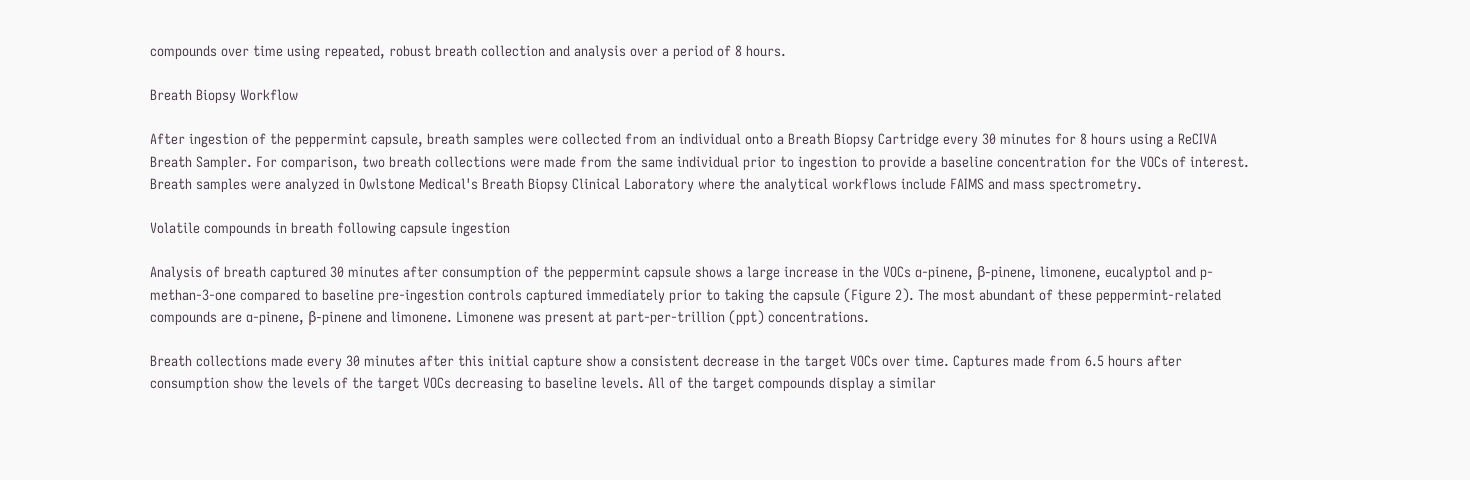compounds over time using repeated, robust breath collection and analysis over a period of 8 hours.

Breath Biopsy Workflow

After ingestion of the peppermint capsule, breath samples were collected from an individual onto a Breath Biopsy Cartridge every 30 minutes for 8 hours using a ReCIVA Breath Sampler. For comparison, two breath collections were made from the same individual prior to ingestion to provide a baseline concentration for the VOCs of interest. Breath samples were analyzed in Owlstone Medical's Breath Biopsy Clinical Laboratory where the analytical workflows include FAIMS and mass spectrometry.

Volatile compounds in breath following capsule ingestion

Analysis of breath captured 30 minutes after consumption of the peppermint capsule shows a large increase in the VOCs ɑ-pinene, β-pinene, limonene, eucalyptol and p-methan-3-one compared to baseline pre-ingestion controls captured immediately prior to taking the capsule (Figure 2). The most abundant of these peppermint-related compounds are ɑ-pinene, β-pinene and limonene. Limonene was present at part-per-trillion (ppt) concentrations.

Breath collections made every 30 minutes after this initial capture show a consistent decrease in the target VOCs over time. Captures made from 6.5 hours after consumption show the levels of the target VOCs decreasing to baseline levels. All of the target compounds display a similar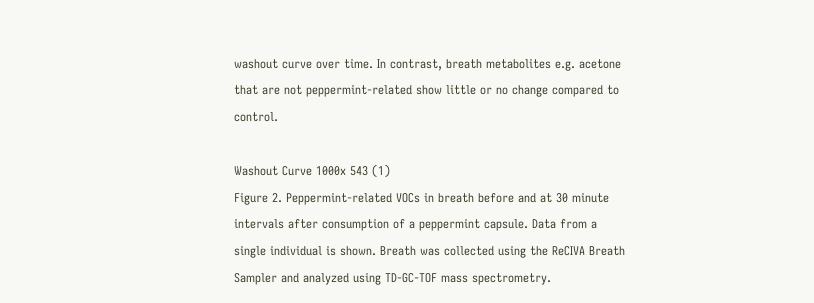washout curve over time. In contrast, breath metabolites e.g. acetone that are not peppermint-related show little or no change compared to control.

Washout Curve 1000x 543 (1)
Figure 2. Peppermint-related VOCs in breath before and at 30 minute intervals after consumption of a peppermint capsule. Data from a single individual is shown. Breath was collected using the ReCIVA Breath Sampler and analyzed using TD-GC-TOF mass spectrometry.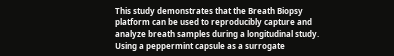This study demonstrates that the Breath Biopsy platform can be used to reproducibly capture and analyze breath samples during a longitudinal study. Using a peppermint capsule as a surrogate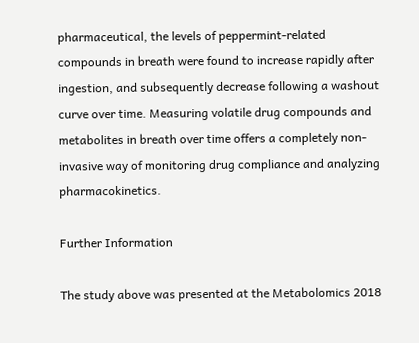pharmaceutical, the levels of peppermint-related compounds in breath were found to increase rapidly after ingestion, and subsequently decrease following a washout curve over time. Measuring volatile drug compounds and metabolites in breath over time offers a completely non-invasive way of monitoring drug compliance and analyzing pharmacokinetics.

Further Information

The study above was presented at the Metabolomics 2018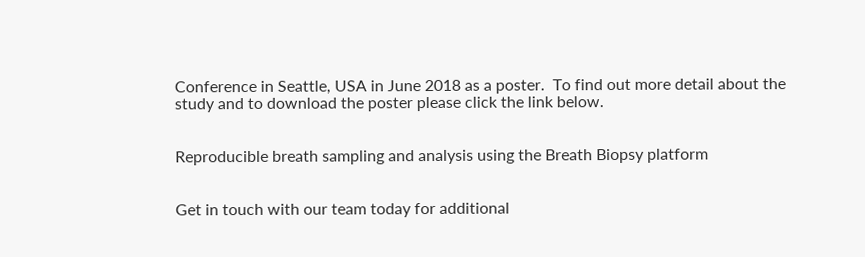Conference in Seattle, USA in June 2018 as a poster.  To find out more detail about the study and to download the poster please click the link below.


Reproducible breath sampling and analysis using the Breath Biopsy platform


Get in touch with our team today for additional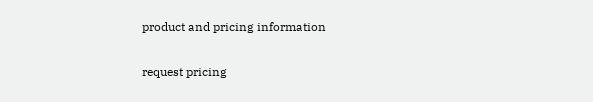product and pricing information

request pricing